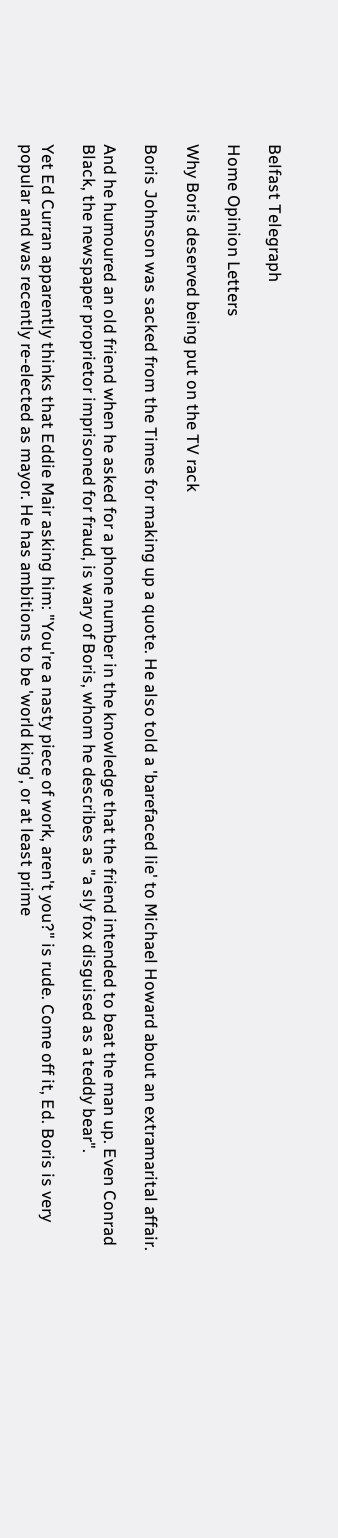Belfast Telegraph

Home Opinion Letters

Why Boris deserved being put on the TV rack

Boris Johnson was sacked from the Times for making up a quote. He also told a 'barefaced lie' to Michael Howard about an extramarital affair.

And he humoured an old friend when he asked for a phone number in the knowledge that the friend intended to beat the man up. Even Conrad Black, the newspaper proprietor imprisoned for fraud, is wary of Boris, whom he describes as "a sly fox disguised as a teddy bear".

Yet Ed Curran apparently thinks that Eddie Mair asking him: "You're a nasty piece of work, aren't you?" is rude. Come off it, Ed. Boris is very popular and was recently re-elected as mayor. He has ambitions to be 'world king', or at least prime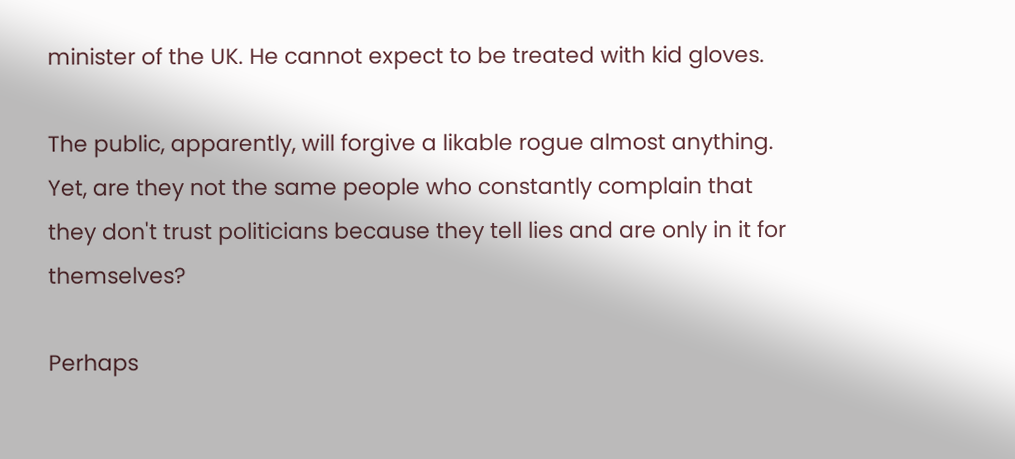minister of the UK. He cannot expect to be treated with kid gloves.

The public, apparently, will forgive a likable rogue almost anything. Yet, are they not the same people who constantly complain that they don't trust politicians because they tell lies and are only in it for themselves?

Perhaps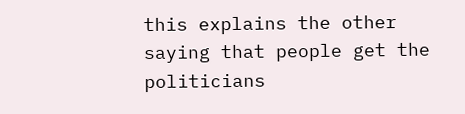this explains the other saying that people get the politicians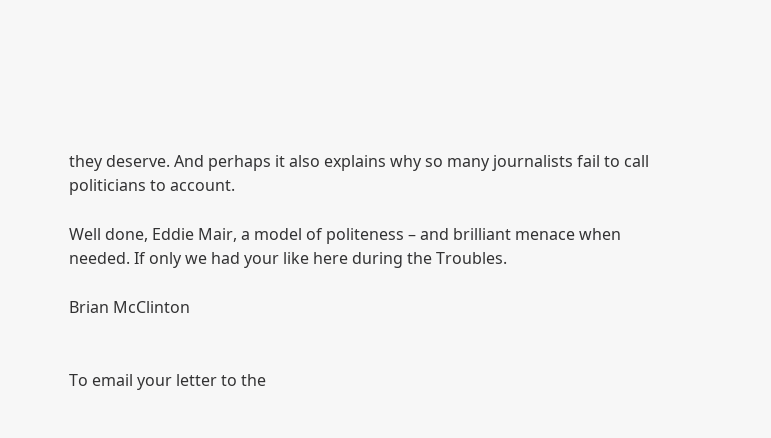they deserve. And perhaps it also explains why so many journalists fail to call politicians to account.

Well done, Eddie Mair, a model of politeness – and brilliant menace when needed. If only we had your like here during the Troubles.

Brian McClinton


To email your letter to the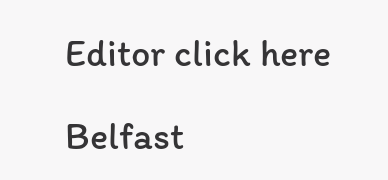Editor click here

Belfast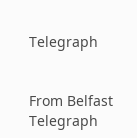Telegraph


From Belfast Telegraph